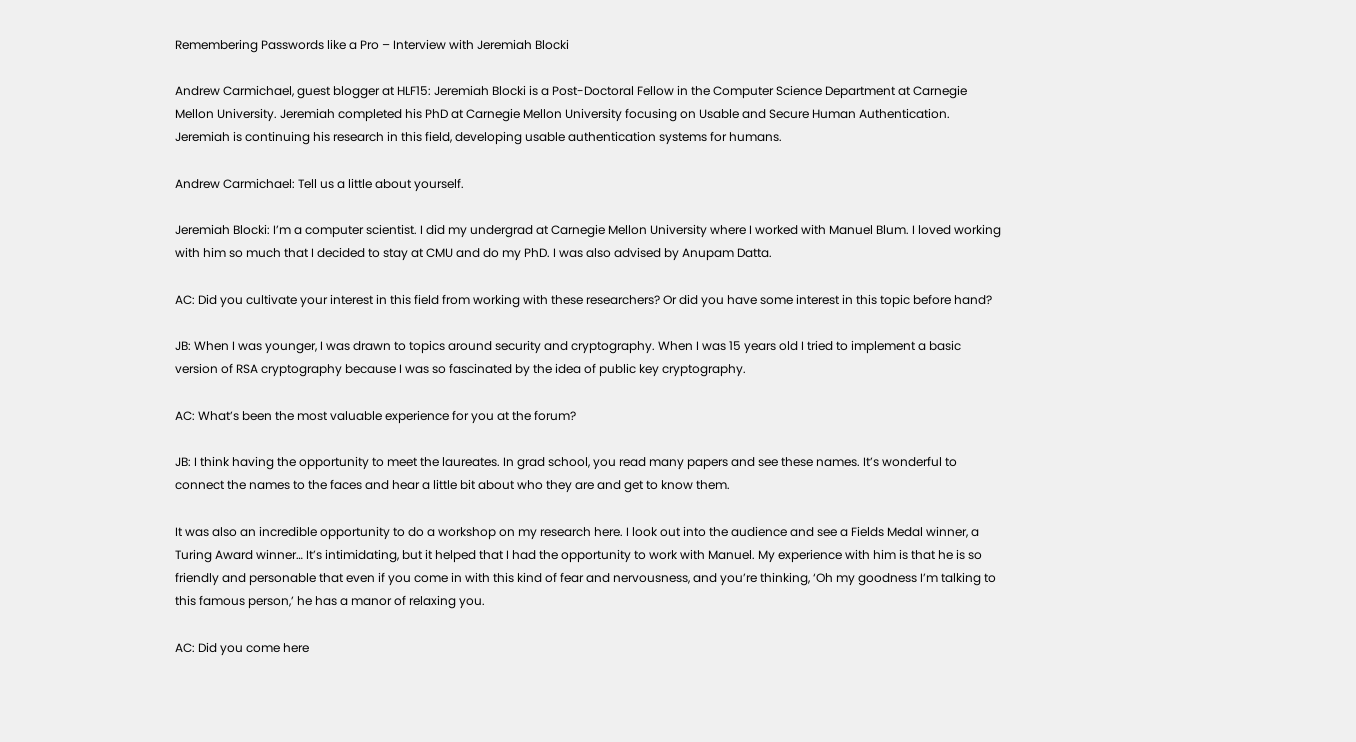Remembering Passwords like a Pro – Interview with Jeremiah Blocki

Andrew Carmichael, guest blogger at HLF15: Jeremiah Blocki is a Post-Doctoral Fellow in the Computer Science Department at Carnegie Mellon University. Jeremiah completed his PhD at Carnegie Mellon University focusing on Usable and Secure Human Authentication. Jeremiah is continuing his research in this field, developing usable authentication systems for humans.

Andrew Carmichael: Tell us a little about yourself.

Jeremiah Blocki: I’m a computer scientist. I did my undergrad at Carnegie Mellon University where I worked with Manuel Blum. I loved working with him so much that I decided to stay at CMU and do my PhD. I was also advised by Anupam Datta.

AC: Did you cultivate your interest in this field from working with these researchers? Or did you have some interest in this topic before hand?

JB: When I was younger, I was drawn to topics around security and cryptography. When I was 15 years old I tried to implement a basic version of RSA cryptography because I was so fascinated by the idea of public key cryptography.

AC: What’s been the most valuable experience for you at the forum?

JB: I think having the opportunity to meet the laureates. In grad school, you read many papers and see these names. It’s wonderful to connect the names to the faces and hear a little bit about who they are and get to know them.

It was also an incredible opportunity to do a workshop on my research here. I look out into the audience and see a Fields Medal winner, a Turing Award winner… It’s intimidating, but it helped that I had the opportunity to work with Manuel. My experience with him is that he is so friendly and personable that even if you come in with this kind of fear and nervousness, and you’re thinking, ‘Oh my goodness I’m talking to this famous person,’ he has a manor of relaxing you.

AC: Did you come here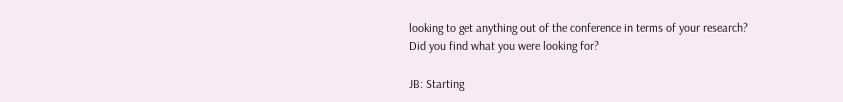looking to get anything out of the conference in terms of your research? Did you find what you were looking for?

JB: Starting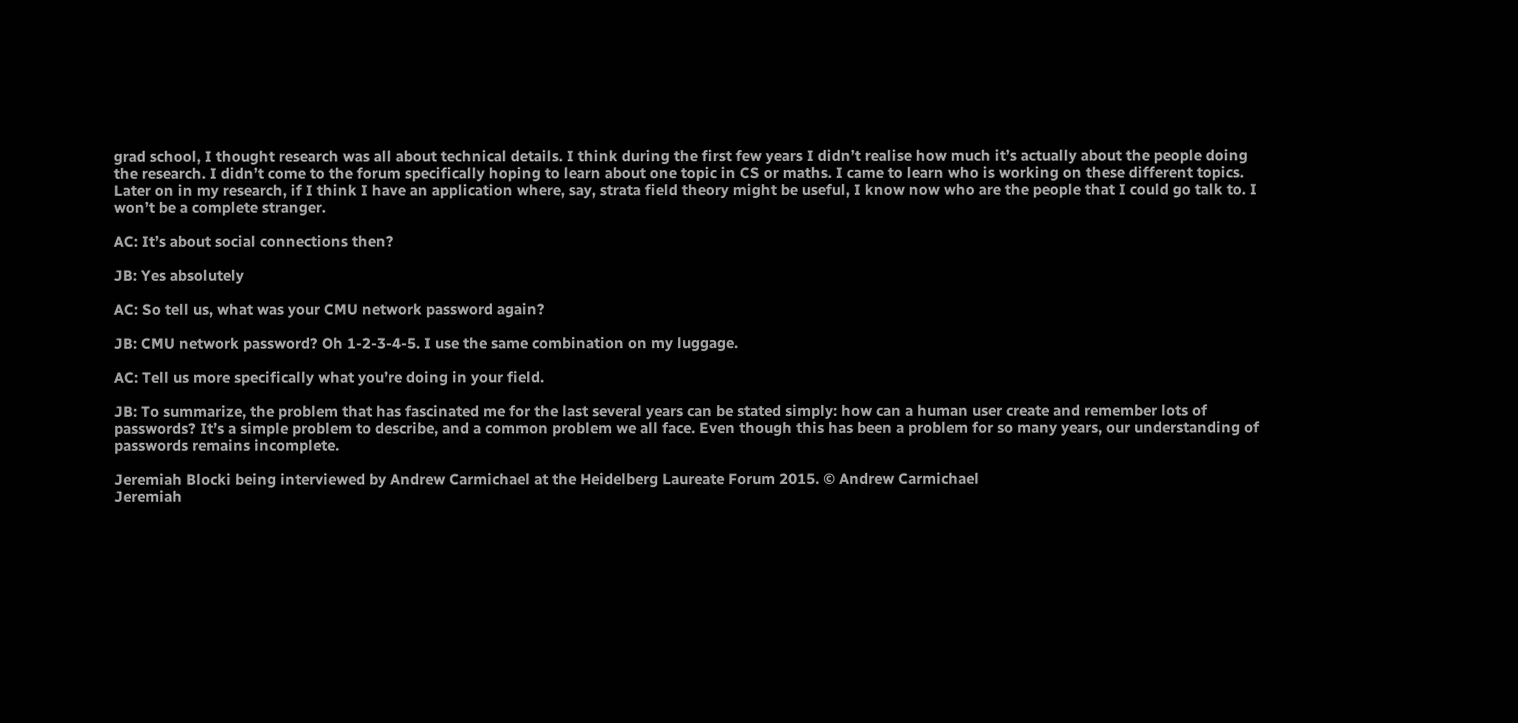grad school, I thought research was all about technical details. I think during the first few years I didn’t realise how much it’s actually about the people doing the research. I didn’t come to the forum specifically hoping to learn about one topic in CS or maths. I came to learn who is working on these different topics. Later on in my research, if I think I have an application where, say, strata field theory might be useful, I know now who are the people that I could go talk to. I won’t be a complete stranger.

AC: It’s about social connections then?

JB: Yes absolutely

AC: So tell us, what was your CMU network password again?

JB: CMU network password? Oh 1-2-3-4-5. I use the same combination on my luggage.

AC: Tell us more specifically what you’re doing in your field.

JB: To summarize, the problem that has fascinated me for the last several years can be stated simply: how can a human user create and remember lots of passwords? It’s a simple problem to describe, and a common problem we all face. Even though this has been a problem for so many years, our understanding of passwords remains incomplete.

Jeremiah Blocki being interviewed by Andrew Carmichael at the Heidelberg Laureate Forum 2015. © Andrew Carmichael
Jeremiah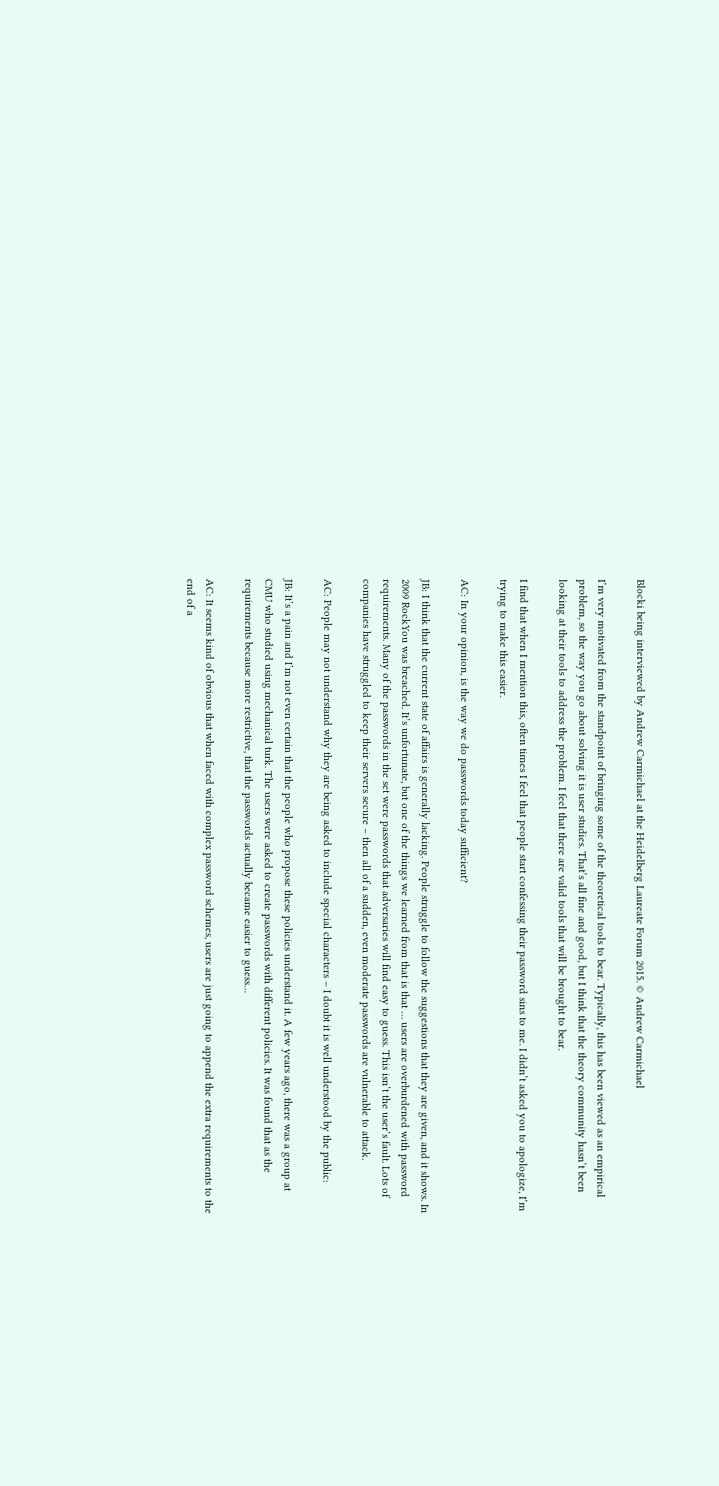Blocki being interviewed by Andrew Carmichael at the Heidelberg Laureate Forum 2015. © Andrew Carmichael

I’m very motivated from the standpoint of bringing some of the theoretical tools to bear. Typically, this has been viewed as an empirical problem, so the way you go about solving it is user studies. That’s all fine and good, but I think that the theory community hasn’t been looking at their tools to address the problem. I feel that there are valid tools that will be brought to bear.

I find that when I mention this, often times I feel that people start confessing their password sins to me. I didn’t asked you to apologize, I’m trying to make this easier.

AC: In your opinion, is the way we do passwords today sufficient?

JB: I think that the current state of affairs is generally lacking. People struggle to follow the suggestions that they are given, and it shows. In 2009 RockYou was breached. It’s unfortunate, but one of the things we learned from that is that … users are overburdened with password requirements. Many of the passwords in the set were passwords that adversaries will find easy to guess. This isn’t the user’s fault. Lots of companies have struggled to keep their servers secure – then all of a sudden, even moderate passwords are vulnerable to attack.

AC: People may not understand why they are being asked to include special characters – I doubt it is well understood by the public:

JB: It’s a pain and I’m not even certain that the people who propose these policies understand it. A few years ago, there was a group at CMU who studied using mechanical turk. The users were asked to create passwords with different policies. It was found that as the requirements because more restrictive, that the passwords actually became easier to guess…

AC: It seems kind of obvious that when faced with complex password schemes, users are just going to append the extra requirements to the end of a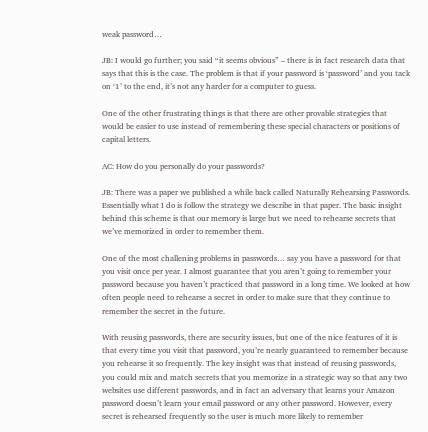weak password…

JB: I would go further; you said “it seems obvious” – there is in fact research data that says that this is the case. The problem is that if your password is ‘password’ and you tack on ‘1’ to the end, it’s not any harder for a computer to guess.

One of the other frustrating things is that there are other provable strategies that would be easier to use instead of remembering these special characters or positions of capital letters.

AC: How do you personally do your passwords?

JB: There was a paper we published a while back called Naturally Rehearsing Passwords. Essentially what I do is follow the strategy we describe in that paper. The basic insight behind this scheme is that our memory is large but we need to rehearse secrets that we’ve memorized in order to remember them.

One of the most challening problems in passwords… say you have a password for that you visit once per year. I almost guarantee that you aren’t going to remember your password because you haven’t practiced that password in a long time. We looked at how often people need to rehearse a secret in order to make sure that they continue to remember the secret in the future.

With reusing passwords, there are security issues, but one of the nice features of it is that every time you visit that password, you’re nearly guaranteed to remember because you rehearse it so frequently. The key insight was that instead of reusing passwords, you could mix and match secrets that you memorize in a strategic way so that any two websites use different passwords, and in fact an adversary that learns your Amazon password doesn’t learn your email password or any other password. However, every secret is rehearsed frequently so the user is much more likely to remember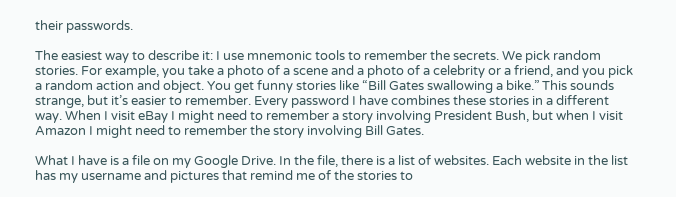their passwords.

The easiest way to describe it: I use mnemonic tools to remember the secrets. We pick random stories. For example, you take a photo of a scene and a photo of a celebrity or a friend, and you pick a random action and object. You get funny stories like “Bill Gates swallowing a bike.” This sounds strange, but it’s easier to remember. Every password I have combines these stories in a different way. When I visit eBay I might need to remember a story involving President Bush, but when I visit Amazon I might need to remember the story involving Bill Gates.

What I have is a file on my Google Drive. In the file, there is a list of websites. Each website in the list has my username and pictures that remind me of the stories to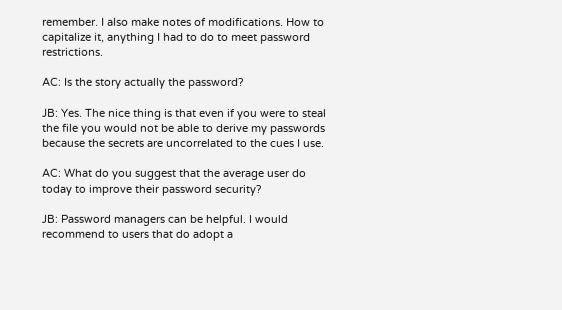remember. I also make notes of modifications. How to capitalize it, anything I had to do to meet password restrictions.

AC: Is the story actually the password?

JB: Yes. The nice thing is that even if you were to steal the file you would not be able to derive my passwords because the secrets are uncorrelated to the cues I use.

AC: What do you suggest that the average user do today to improve their password security?

JB: Password managers can be helpful. I would recommend to users that do adopt a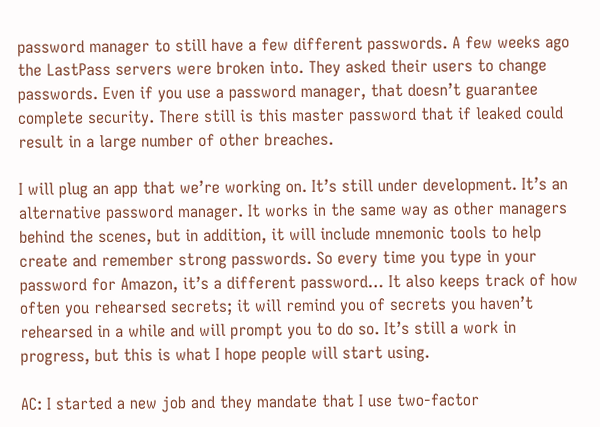password manager to still have a few different passwords. A few weeks ago the LastPass servers were broken into. They asked their users to change passwords. Even if you use a password manager, that doesn’t guarantee complete security. There still is this master password that if leaked could result in a large number of other breaches.

I will plug an app that we’re working on. It’s still under development. It’s an alternative password manager. It works in the same way as other managers behind the scenes, but in addition, it will include mnemonic tools to help create and remember strong passwords. So every time you type in your password for Amazon, it’s a different password… It also keeps track of how often you rehearsed secrets; it will remind you of secrets you haven’t rehearsed in a while and will prompt you to do so. It’s still a work in progress, but this is what I hope people will start using.

AC: I started a new job and they mandate that I use two-factor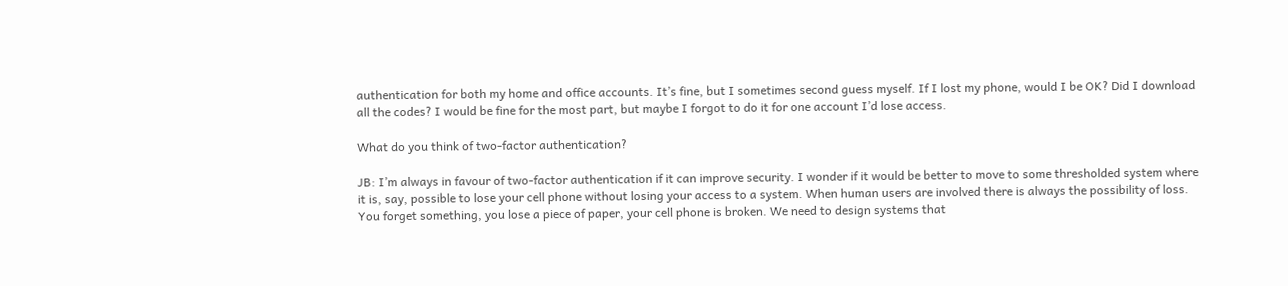authentication for both my home and office accounts. It’s fine, but I sometimes second guess myself. If I lost my phone, would I be OK? Did I download all the codes? I would be fine for the most part, but maybe I forgot to do it for one account I’d lose access.

What do you think of two-factor authentication?

JB: I’m always in favour of two-factor authentication if it can improve security. I wonder if it would be better to move to some thresholded system where it is, say, possible to lose your cell phone without losing your access to a system. When human users are involved there is always the possibility of loss. You forget something, you lose a piece of paper, your cell phone is broken. We need to design systems that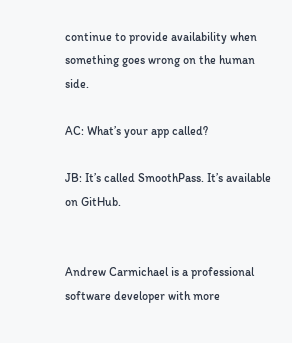continue to provide availability when something goes wrong on the human side.

AC: What’s your app called?

JB: It’s called SmoothPass. It’s available on GitHub.


Andrew Carmichael is a professional software developer with more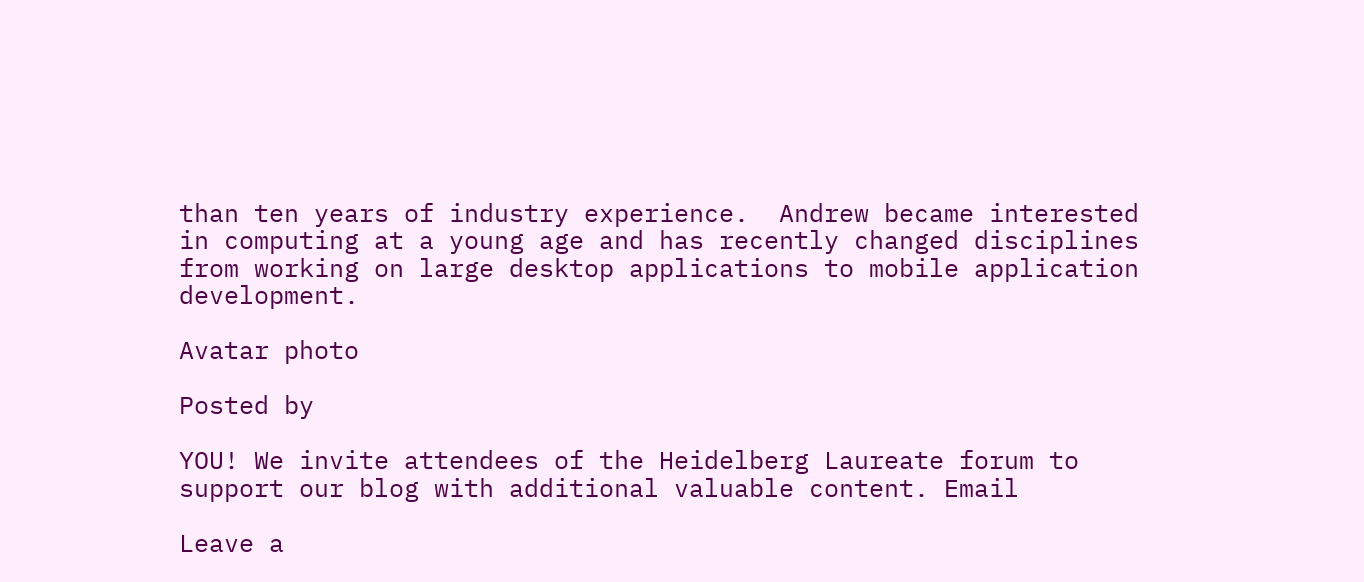than ten years of industry experience.  Andrew became interested in computing at a young age and has recently changed disciplines from working on large desktop applications to mobile application development.

Avatar photo

Posted by

YOU! We invite attendees of the Heidelberg Laureate forum to support our blog with additional valuable content. Email

Leave a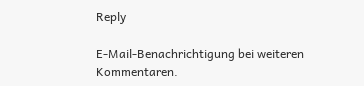Reply

E-Mail-Benachrichtigung bei weiteren Kommentaren.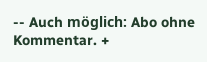-- Auch möglich: Abo ohne Kommentar. +